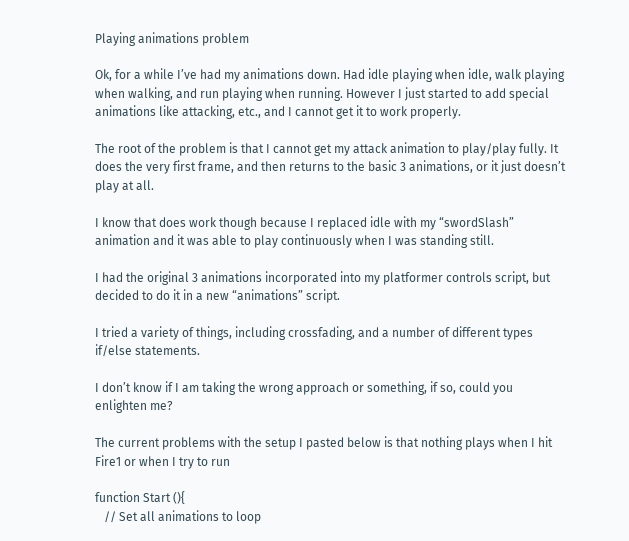Playing animations problem

Ok, for a while I’ve had my animations down. Had idle playing when idle, walk playing when walking, and run playing when running. However I just started to add special animations like attacking, etc., and I cannot get it to work properly.

The root of the problem is that I cannot get my attack animation to play/play fully. It does the very first frame, and then returns to the basic 3 animations, or it just doesn’t play at all.

I know that does work though because I replaced idle with my “swordSlash” animation and it was able to play continuously when I was standing still.

I had the original 3 animations incorporated into my platformer controls script, but decided to do it in a new “animations” script.

I tried a variety of things, including crossfading, and a number of different types if/else statements.

I don’t know if I am taking the wrong approach or something, if so, could you enlighten me?

The current problems with the setup I pasted below is that nothing plays when I hit Fire1 or when I try to run

function Start (){
   // Set all animations to loop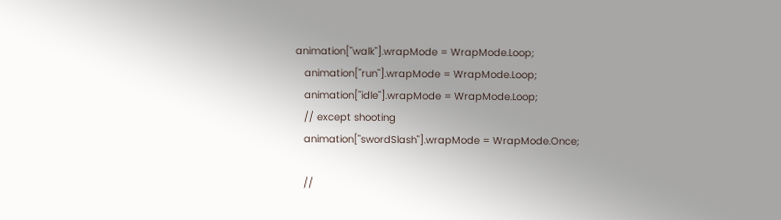animation["walk"].wrapMode = WrapMode.Loop;
   animation["run"].wrapMode = WrapMode.Loop;
   animation["idle"].wrapMode = WrapMode.Loop;
   // except shooting
   animation["swordSlash"].wrapMode = WrapMode.Once;

   //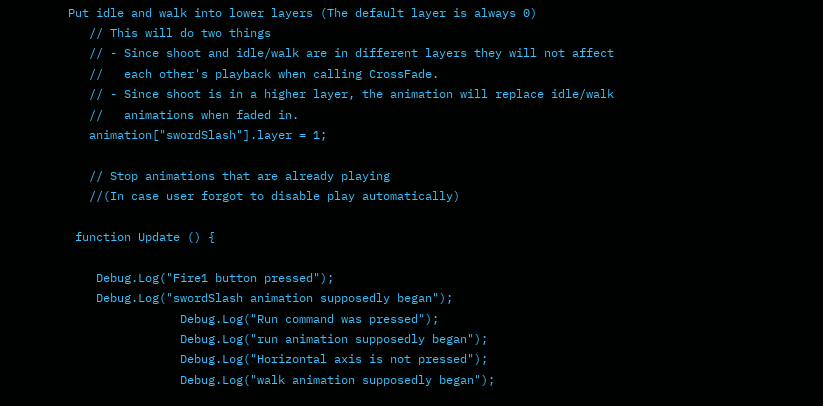Put idle and walk into lower layers (The default layer is always 0)
   // This will do two things
   // - Since shoot and idle/walk are in different layers they will not affect
   //   each other's playback when calling CrossFade.
   // - Since shoot is in a higher layer, the animation will replace idle/walk
   //   animations when faded in.
   animation["swordSlash"].layer = 1;

   // Stop animations that are already playing
   //(In case user forgot to disable play automatically)

 function Update () {

    Debug.Log("Fire1 button pressed");
    Debug.Log("swordSlash animation supposedly began");
                Debug.Log("Run command was pressed");
                Debug.Log("run animation supposedly began");
                Debug.Log("Horizontal axis is not pressed");
                Debug.Log("walk animation supposedly began");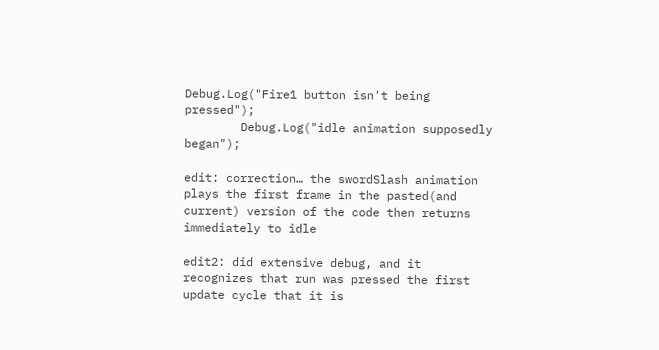Debug.Log("Fire1 button isn't being pressed");
        Debug.Log("idle animation supposedly began");

edit: correction… the swordSlash animation plays the first frame in the pasted(and current) version of the code then returns immediately to idle

edit2: did extensive debug, and it recognizes that run was pressed the first update cycle that it is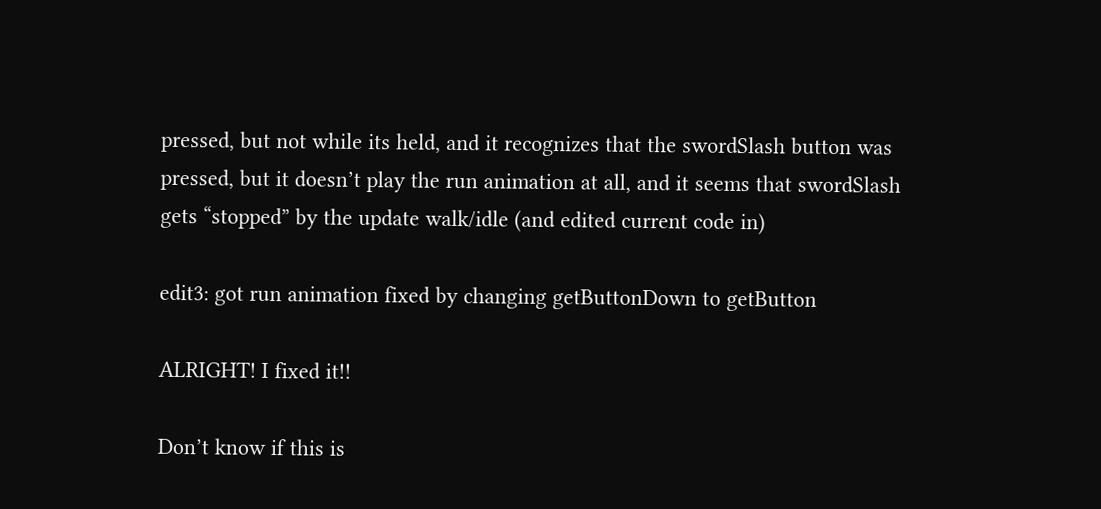pressed, but not while its held, and it recognizes that the swordSlash button was pressed, but it doesn’t play the run animation at all, and it seems that swordSlash gets “stopped” by the update walk/idle (and edited current code in)

edit3: got run animation fixed by changing getButtonDown to getButton

ALRIGHT! I fixed it!!

Don’t know if this is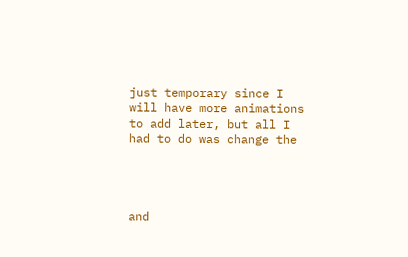just temporary since I will have more animations to add later, but all I had to do was change the




and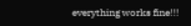everything works fine!!!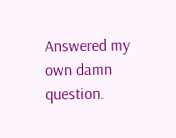Answered my own damn question.